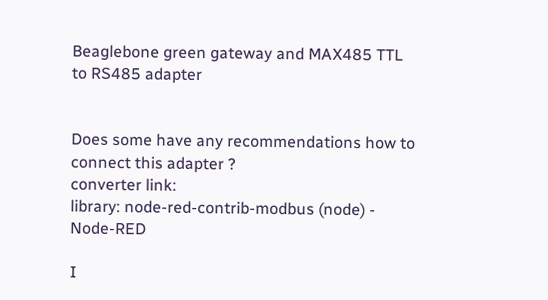Beaglebone green gateway and MAX485 TTL to RS485 adapter


Does some have any recommendations how to connect this adapter ?
converter link:
library: node-red-contrib-modbus (node) - Node-RED

I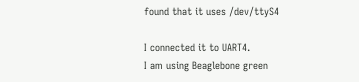found that it uses /dev/ttyS4

I connected it to UART4.
I am using Beaglebone green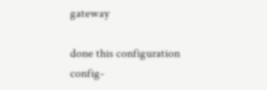gateway

done this configuration
config-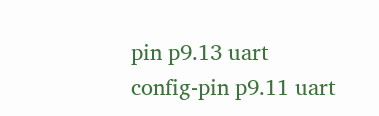pin p9.13 uart
config-pin p9.11 uart